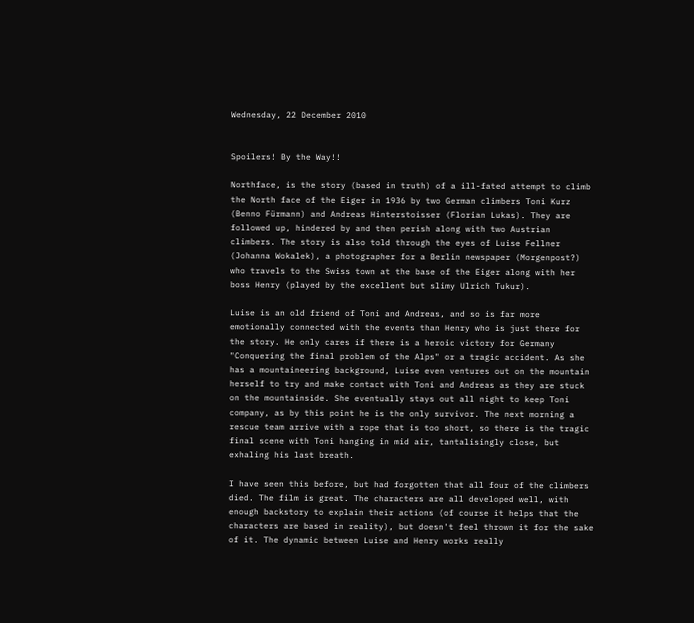Wednesday, 22 December 2010


Spoilers! By the Way!!

Northface, is the story (based in truth) of a ill-fated attempt to climb the North face of the Eiger in 1936 by two German climbers Toni Kurz (Benno Fürmann) and Andreas Hinterstoisser (Florian Lukas). They are followed up, hindered by and then perish along with two Austrian climbers. The story is also told through the eyes of Luise Fellner (Johanna Wokalek), a photographer for a Berlin newspaper (Morgenpost?) who travels to the Swiss town at the base of the Eiger along with her boss Henry (played by the excellent but slimy Ulrich Tukur).

Luise is an old friend of Toni and Andreas, and so is far more emotionally connected with the events than Henry who is just there for the story. He only cares if there is a heroic victory for Germany "Conquering the final problem of the Alps" or a tragic accident. As she has a mountaineering background, Luise even ventures out on the mountain herself to try and make contact with Toni and Andreas as they are stuck on the mountainside. She eventually stays out all night to keep Toni company, as by this point he is the only survivor. The next morning a rescue team arrive with a rope that is too short, so there is the tragic final scene with Toni hanging in mid air, tantalisingly close, but exhaling his last breath.

I have seen this before, but had forgotten that all four of the climbers died. The film is great. The characters are all developed well, with enough backstory to explain their actions (of course it helps that the characters are based in reality), but doesn't feel thrown it for the sake of it. The dynamic between Luise and Henry works really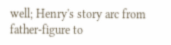well; Henry's story arc from father-figure to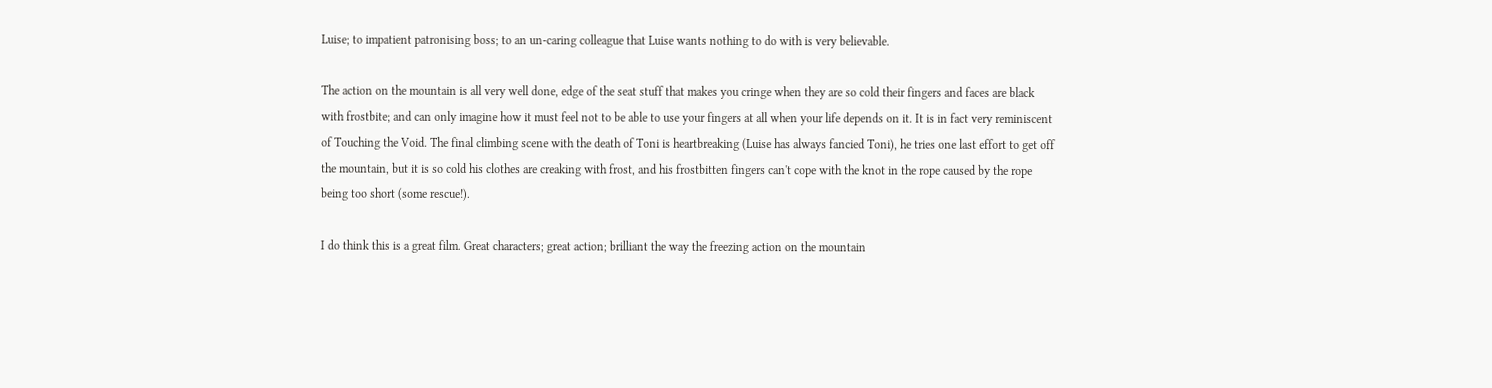Luise; to impatient patronising boss; to an un-caring colleague that Luise wants nothing to do with is very believable.

The action on the mountain is all very well done, edge of the seat stuff that makes you cringe when they are so cold their fingers and faces are black with frostbite; and can only imagine how it must feel not to be able to use your fingers at all when your life depends on it. It is in fact very reminiscent of Touching the Void. The final climbing scene with the death of Toni is heartbreaking (Luise has always fancied Toni), he tries one last effort to get off the mountain, but it is so cold his clothes are creaking with frost, and his frostbitten fingers can't cope with the knot in the rope caused by the rope being too short (some rescue!).

I do think this is a great film. Great characters; great action; brilliant the way the freezing action on the mountain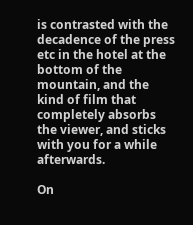is contrasted with the decadence of the press etc in the hotel at the bottom of the mountain, and the kind of film that completely absorbs the viewer, and sticks with you for a while afterwards.

On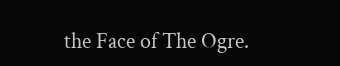the Face of The Ogre.